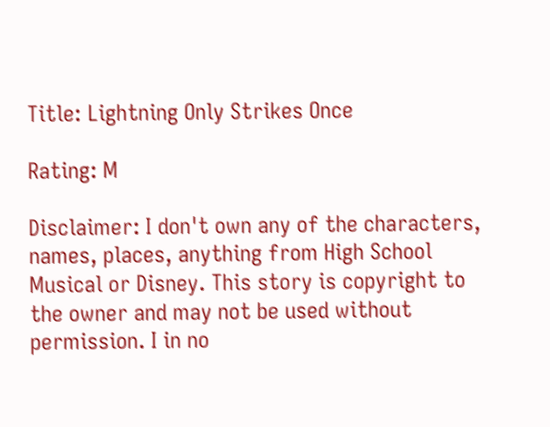Title: Lightning Only Strikes Once

Rating: M

Disclaimer: I don't own any of the characters, names, places, anything from High School Musical or Disney. This story is copyright to the owner and may not be used without permission. I in no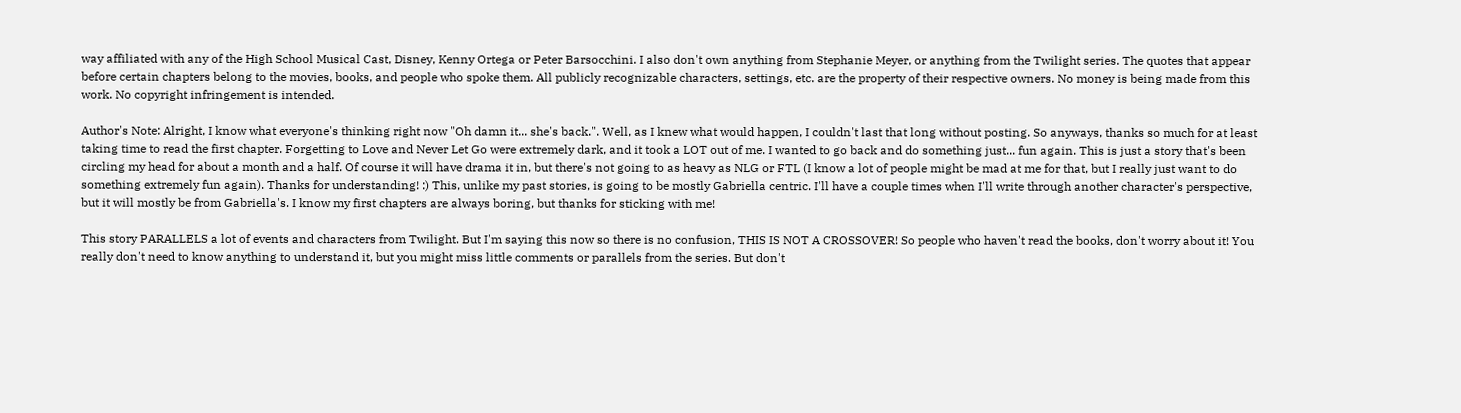way affiliated with any of the High School Musical Cast, Disney, Kenny Ortega or Peter Barsocchini. I also don't own anything from Stephanie Meyer, or anything from the Twilight series. The quotes that appear before certain chapters belong to the movies, books, and people who spoke them. All publicly recognizable characters, settings, etc. are the property of their respective owners. No money is being made from this work. No copyright infringement is intended.

Author's Note: Alright, I know what everyone's thinking right now "Oh damn it... she's back.". Well, as I knew what would happen, I couldn't last that long without posting. So anyways, thanks so much for at least taking time to read the first chapter. Forgetting to Love and Never Let Go were extremely dark, and it took a LOT out of me. I wanted to go back and do something just... fun again. This is just a story that's been circling my head for about a month and a half. Of course it will have drama it in, but there's not going to as heavy as NLG or FTL (I know a lot of people might be mad at me for that, but I really just want to do something extremely fun again). Thanks for understanding! :) This, unlike my past stories, is going to be mostly Gabriella centric. I'll have a couple times when I'll write through another character's perspective, but it will mostly be from Gabriella's. I know my first chapters are always boring, but thanks for sticking with me!

This story PARALLELS a lot of events and characters from Twilight. But I'm saying this now so there is no confusion, THIS IS NOT A CROSSOVER! So people who haven't read the books, don't worry about it! You really don't need to know anything to understand it, but you might miss little comments or parallels from the series. But don't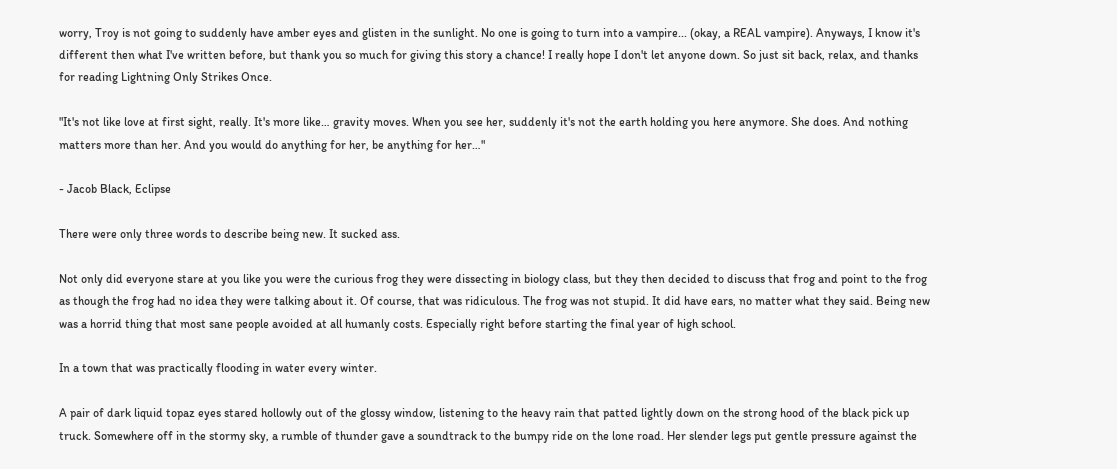worry, Troy is not going to suddenly have amber eyes and glisten in the sunlight. No one is going to turn into a vampire... (okay, a REAL vampire). Anyways, I know it's different then what I've written before, but thank you so much for giving this story a chance! I really hope I don't let anyone down. So just sit back, relax, and thanks for reading Lightning Only Strikes Once.

"It's not like love at first sight, really. It's more like… gravity moves. When you see her, suddenly it's not the earth holding you here anymore. She does. And nothing matters more than her. And you would do anything for her, be anything for her…"

- Jacob Black, Eclipse

There were only three words to describe being new. It sucked ass.

Not only did everyone stare at you like you were the curious frog they were dissecting in biology class, but they then decided to discuss that frog and point to the frog as though the frog had no idea they were talking about it. Of course, that was ridiculous. The frog was not stupid. It did have ears, no matter what they said. Being new was a horrid thing that most sane people avoided at all humanly costs. Especially right before starting the final year of high school.

In a town that was practically flooding in water every winter.

A pair of dark liquid topaz eyes stared hollowly out of the glossy window, listening to the heavy rain that patted lightly down on the strong hood of the black pick up truck. Somewhere off in the stormy sky, a rumble of thunder gave a soundtrack to the bumpy ride on the lone road. Her slender legs put gentle pressure against the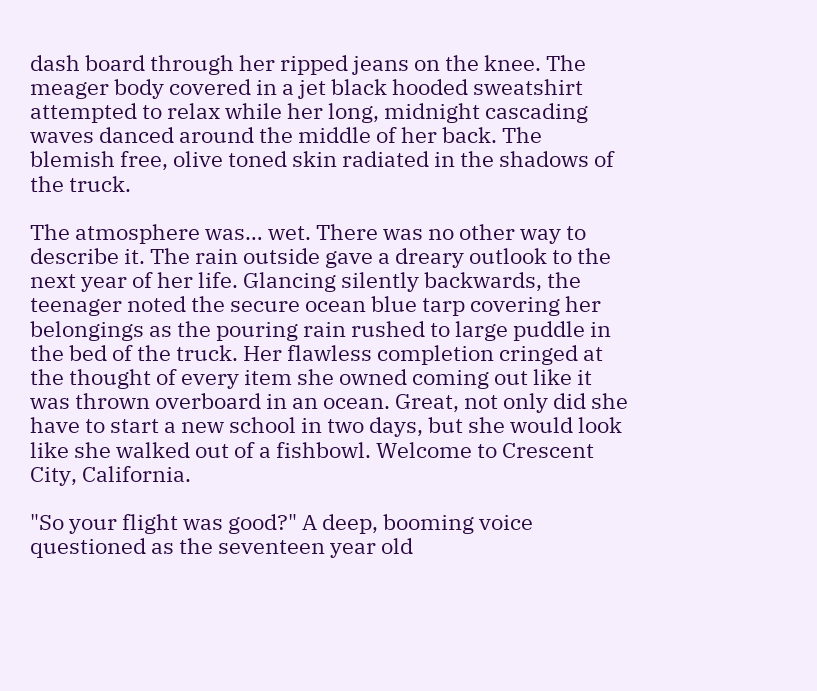dash board through her ripped jeans on the knee. The meager body covered in a jet black hooded sweatshirt attempted to relax while her long, midnight cascading waves danced around the middle of her back. The blemish free, olive toned skin radiated in the shadows of the truck.

The atmosphere was… wet. There was no other way to describe it. The rain outside gave a dreary outlook to the next year of her life. Glancing silently backwards, the teenager noted the secure ocean blue tarp covering her belongings as the pouring rain rushed to large puddle in the bed of the truck. Her flawless completion cringed at the thought of every item she owned coming out like it was thrown overboard in an ocean. Great, not only did she have to start a new school in two days, but she would look like she walked out of a fishbowl. Welcome to Crescent City, California.

"So your flight was good?" A deep, booming voice questioned as the seventeen year old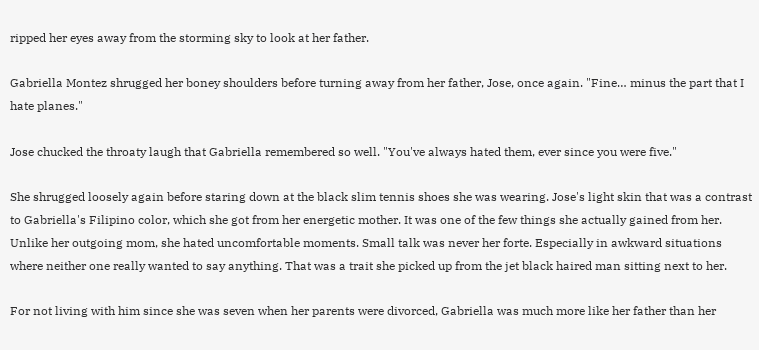ripped her eyes away from the storming sky to look at her father.

Gabriella Montez shrugged her boney shoulders before turning away from her father, Jose, once again. "Fine… minus the part that I hate planes."

Jose chucked the throaty laugh that Gabriella remembered so well. "You've always hated them, ever since you were five."

She shrugged loosely again before staring down at the black slim tennis shoes she was wearing. Jose's light skin that was a contrast to Gabriella's Filipino color, which she got from her energetic mother. It was one of the few things she actually gained from her. Unlike her outgoing mom, she hated uncomfortable moments. Small talk was never her forte. Especially in awkward situations where neither one really wanted to say anything. That was a trait she picked up from the jet black haired man sitting next to her.

For not living with him since she was seven when her parents were divorced, Gabriella was much more like her father than her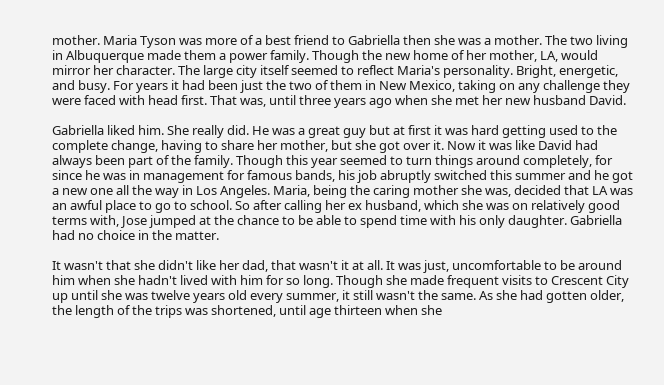mother. Maria Tyson was more of a best friend to Gabriella then she was a mother. The two living in Albuquerque made them a power family. Though the new home of her mother, LA, would mirror her character. The large city itself seemed to reflect Maria's personality. Bright, energetic, and busy. For years it had been just the two of them in New Mexico, taking on any challenge they were faced with head first. That was, until three years ago when she met her new husband David.

Gabriella liked him. She really did. He was a great guy but at first it was hard getting used to the complete change, having to share her mother, but she got over it. Now it was like David had always been part of the family. Though this year seemed to turn things around completely, for since he was in management for famous bands, his job abruptly switched this summer and he got a new one all the way in Los Angeles. Maria, being the caring mother she was, decided that LA was an awful place to go to school. So after calling her ex husband, which she was on relatively good terms with, Jose jumped at the chance to be able to spend time with his only daughter. Gabriella had no choice in the matter.

It wasn't that she didn't like her dad, that wasn't it at all. It was just, uncomfortable to be around him when she hadn't lived with him for so long. Though she made frequent visits to Crescent City up until she was twelve years old every summer, it still wasn't the same. As she had gotten older, the length of the trips was shortened, until age thirteen when she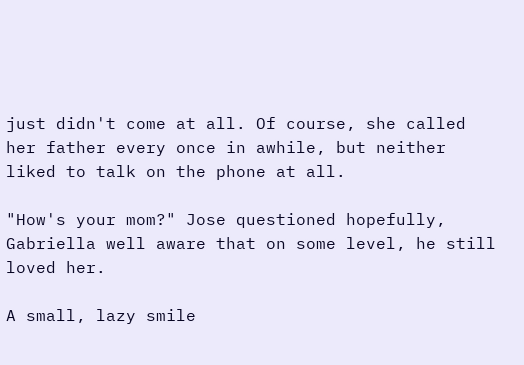just didn't come at all. Of course, she called her father every once in awhile, but neither liked to talk on the phone at all.

"How's your mom?" Jose questioned hopefully, Gabriella well aware that on some level, he still loved her.

A small, lazy smile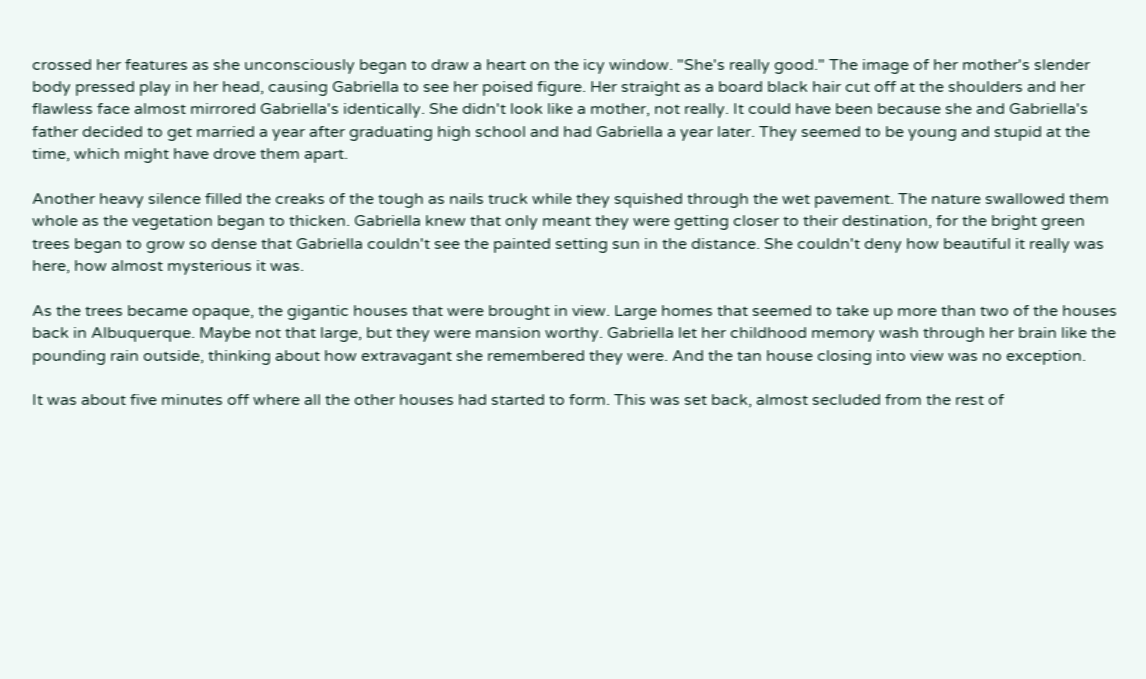crossed her features as she unconsciously began to draw a heart on the icy window. "She's really good." The image of her mother's slender body pressed play in her head, causing Gabriella to see her poised figure. Her straight as a board black hair cut off at the shoulders and her flawless face almost mirrored Gabriella's identically. She didn't look like a mother, not really. It could have been because she and Gabriella's father decided to get married a year after graduating high school and had Gabriella a year later. They seemed to be young and stupid at the time, which might have drove them apart.

Another heavy silence filled the creaks of the tough as nails truck while they squished through the wet pavement. The nature swallowed them whole as the vegetation began to thicken. Gabriella knew that only meant they were getting closer to their destination, for the bright green trees began to grow so dense that Gabriella couldn't see the painted setting sun in the distance. She couldn't deny how beautiful it really was here, how almost mysterious it was.

As the trees became opaque, the gigantic houses that were brought in view. Large homes that seemed to take up more than two of the houses back in Albuquerque. Maybe not that large, but they were mansion worthy. Gabriella let her childhood memory wash through her brain like the pounding rain outside, thinking about how extravagant she remembered they were. And the tan house closing into view was no exception.

It was about five minutes off where all the other houses had started to form. This was set back, almost secluded from the rest of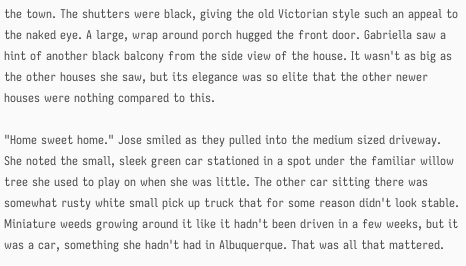the town. The shutters were black, giving the old Victorian style such an appeal to the naked eye. A large, wrap around porch hugged the front door. Gabriella saw a hint of another black balcony from the side view of the house. It wasn't as big as the other houses she saw, but its elegance was so elite that the other newer houses were nothing compared to this.

"Home sweet home." Jose smiled as they pulled into the medium sized driveway. She noted the small, sleek green car stationed in a spot under the familiar willow tree she used to play on when she was little. The other car sitting there was somewhat rusty white small pick up truck that for some reason didn't look stable. Miniature weeds growing around it like it hadn't been driven in a few weeks, but it was a car, something she hadn't had in Albuquerque. That was all that mattered.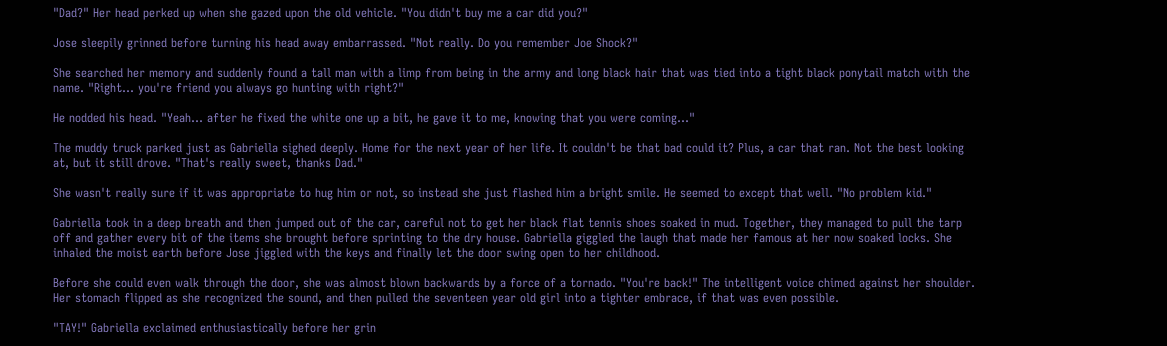"Dad?" Her head perked up when she gazed upon the old vehicle. "You didn't buy me a car did you?"

Jose sleepily grinned before turning his head away embarrassed. "Not really. Do you remember Joe Shock?"

She searched her memory and suddenly found a tall man with a limp from being in the army and long black hair that was tied into a tight black ponytail match with the name. "Right… you're friend you always go hunting with right?"

He nodded his head. "Yeah… after he fixed the white one up a bit, he gave it to me, knowing that you were coming…"

The muddy truck parked just as Gabriella sighed deeply. Home for the next year of her life. It couldn't be that bad could it? Plus, a car that ran. Not the best looking at, but it still drove. "That's really sweet, thanks Dad."

She wasn't really sure if it was appropriate to hug him or not, so instead she just flashed him a bright smile. He seemed to except that well. "No problem kid."

Gabriella took in a deep breath and then jumped out of the car, careful not to get her black flat tennis shoes soaked in mud. Together, they managed to pull the tarp off and gather every bit of the items she brought before sprinting to the dry house. Gabriella giggled the laugh that made her famous at her now soaked locks. She inhaled the moist earth before Jose jiggled with the keys and finally let the door swing open to her childhood.

Before she could even walk through the door, she was almost blown backwards by a force of a tornado. "You're back!" The intelligent voice chimed against her shoulder. Her stomach flipped as she recognized the sound, and then pulled the seventeen year old girl into a tighter embrace, if that was even possible.

"TAY!" Gabriella exclaimed enthusiastically before her grin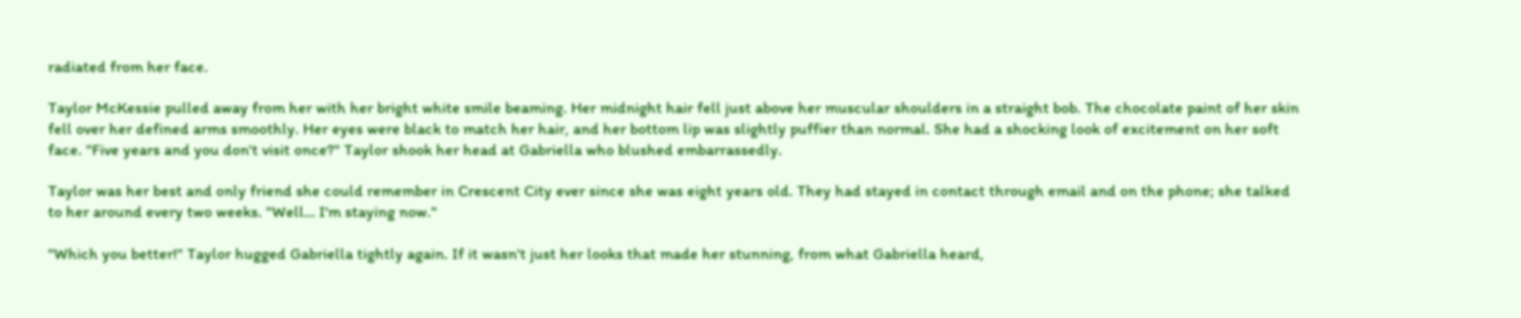radiated from her face.

Taylor McKessie pulled away from her with her bright white smile beaming. Her midnight hair fell just above her muscular shoulders in a straight bob. The chocolate paint of her skin fell over her defined arms smoothly. Her eyes were black to match her hair, and her bottom lip was slightly puffier than normal. She had a shocking look of excitement on her soft face. "Five years and you don't visit once?" Taylor shook her head at Gabriella who blushed embarrassedly.

Taylor was her best and only friend she could remember in Crescent City ever since she was eight years old. They had stayed in contact through email and on the phone; she talked to her around every two weeks. "Well… I'm staying now."

"Which you better!" Taylor hugged Gabriella tightly again. If it wasn't just her looks that made her stunning, from what Gabriella heard,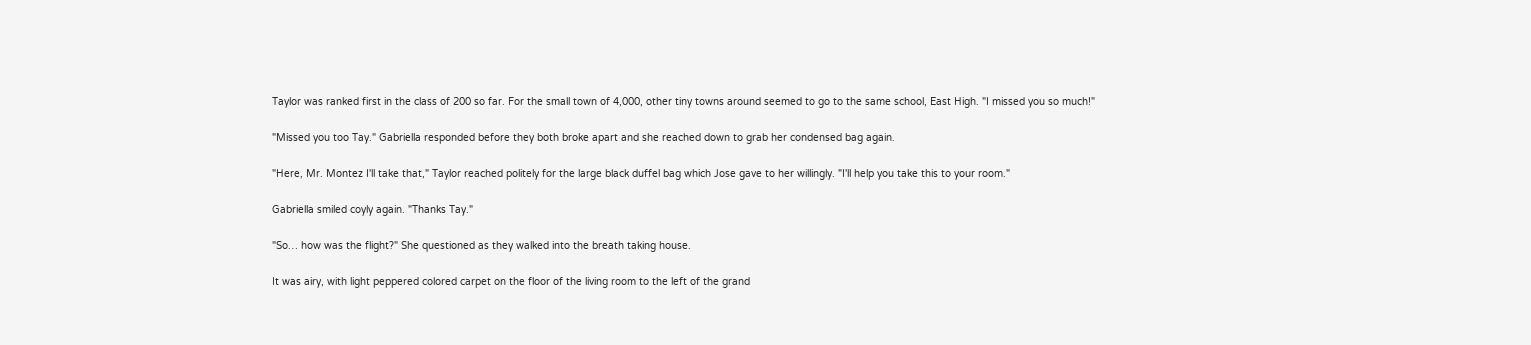Taylor was ranked first in the class of 200 so far. For the small town of 4,000, other tiny towns around seemed to go to the same school, East High. "I missed you so much!"

"Missed you too Tay." Gabriella responded before they both broke apart and she reached down to grab her condensed bag again.

"Here, Mr. Montez I'll take that," Taylor reached politely for the large black duffel bag which Jose gave to her willingly. "I'll help you take this to your room."

Gabriella smiled coyly again. "Thanks Tay."

"So… how was the flight?" She questioned as they walked into the breath taking house.

It was airy, with light peppered colored carpet on the floor of the living room to the left of the grand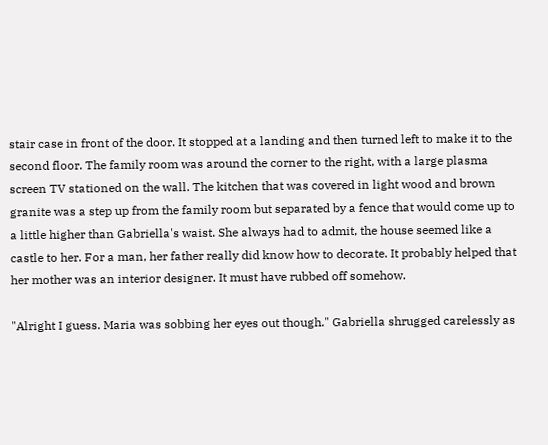stair case in front of the door. It stopped at a landing and then turned left to make it to the second floor. The family room was around the corner to the right, with a large plasma screen TV stationed on the wall. The kitchen that was covered in light wood and brown granite was a step up from the family room but separated by a fence that would come up to a little higher than Gabriella's waist. She always had to admit, the house seemed like a castle to her. For a man, her father really did know how to decorate. It probably helped that her mother was an interior designer. It must have rubbed off somehow.

"Alright I guess. Maria was sobbing her eyes out though." Gabriella shrugged carelessly as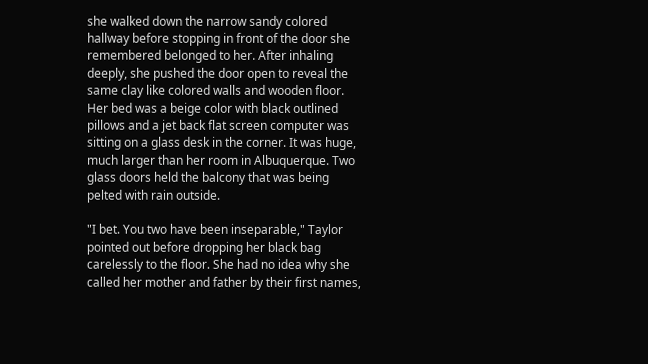she walked down the narrow sandy colored hallway before stopping in front of the door she remembered belonged to her. After inhaling deeply, she pushed the door open to reveal the same clay like colored walls and wooden floor. Her bed was a beige color with black outlined pillows and a jet back flat screen computer was sitting on a glass desk in the corner. It was huge, much larger than her room in Albuquerque. Two glass doors held the balcony that was being pelted with rain outside.

"I bet. You two have been inseparable," Taylor pointed out before dropping her black bag carelessly to the floor. She had no idea why she called her mother and father by their first names,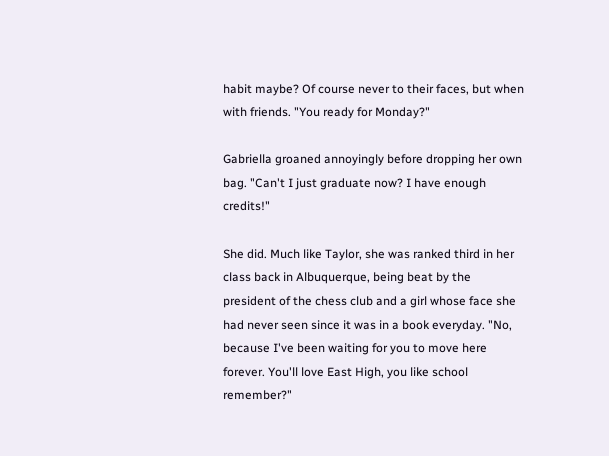habit maybe? Of course never to their faces, but when with friends. "You ready for Monday?"

Gabriella groaned annoyingly before dropping her own bag. "Can't I just graduate now? I have enough credits!"

She did. Much like Taylor, she was ranked third in her class back in Albuquerque, being beat by the president of the chess club and a girl whose face she had never seen since it was in a book everyday. "No, because I've been waiting for you to move here forever. You'll love East High, you like school remember?"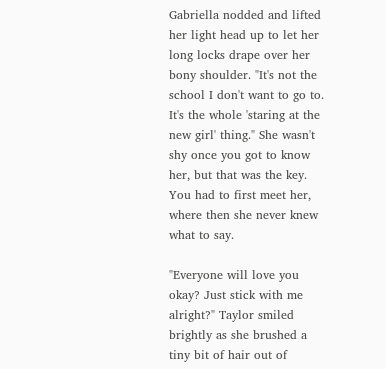Gabriella nodded and lifted her light head up to let her long locks drape over her bony shoulder. "It's not the school I don't want to go to. It's the whole 'staring at the new girl' thing." She wasn't shy once you got to know her, but that was the key. You had to first meet her, where then she never knew what to say.

"Everyone will love you okay? Just stick with me alright?" Taylor smiled brightly as she brushed a tiny bit of hair out of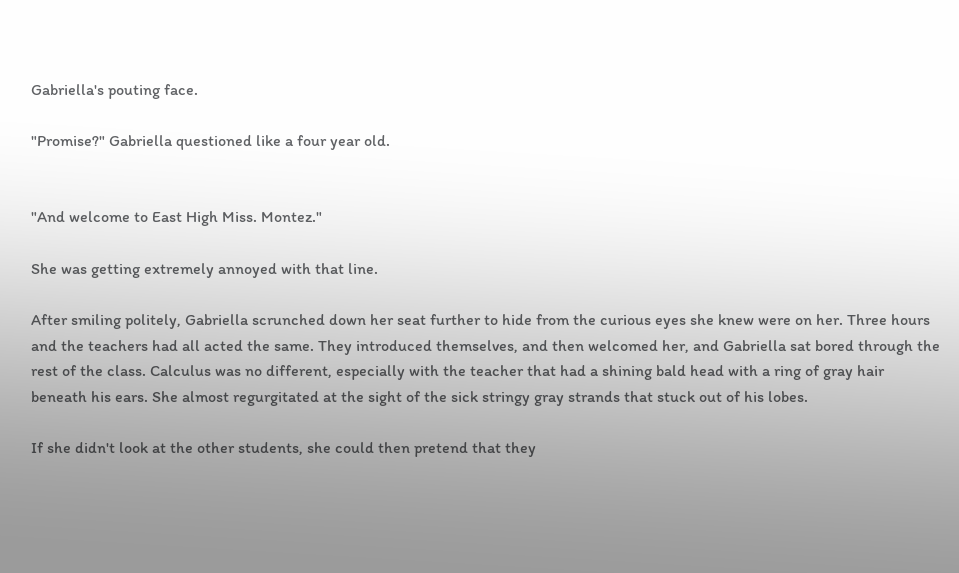Gabriella's pouting face.

"Promise?" Gabriella questioned like a four year old.


"And welcome to East High Miss. Montez."

She was getting extremely annoyed with that line.

After smiling politely, Gabriella scrunched down her seat further to hide from the curious eyes she knew were on her. Three hours and the teachers had all acted the same. They introduced themselves, and then welcomed her, and Gabriella sat bored through the rest of the class. Calculus was no different, especially with the teacher that had a shining bald head with a ring of gray hair beneath his ears. She almost regurgitated at the sight of the sick stringy gray strands that stuck out of his lobes.

If she didn't look at the other students, she could then pretend that they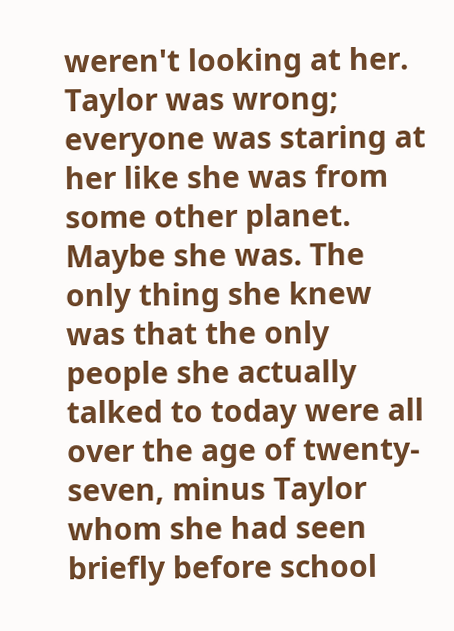weren't looking at her. Taylor was wrong; everyone was staring at her like she was from some other planet. Maybe she was. The only thing she knew was that the only people she actually talked to today were all over the age of twenty-seven, minus Taylor whom she had seen briefly before school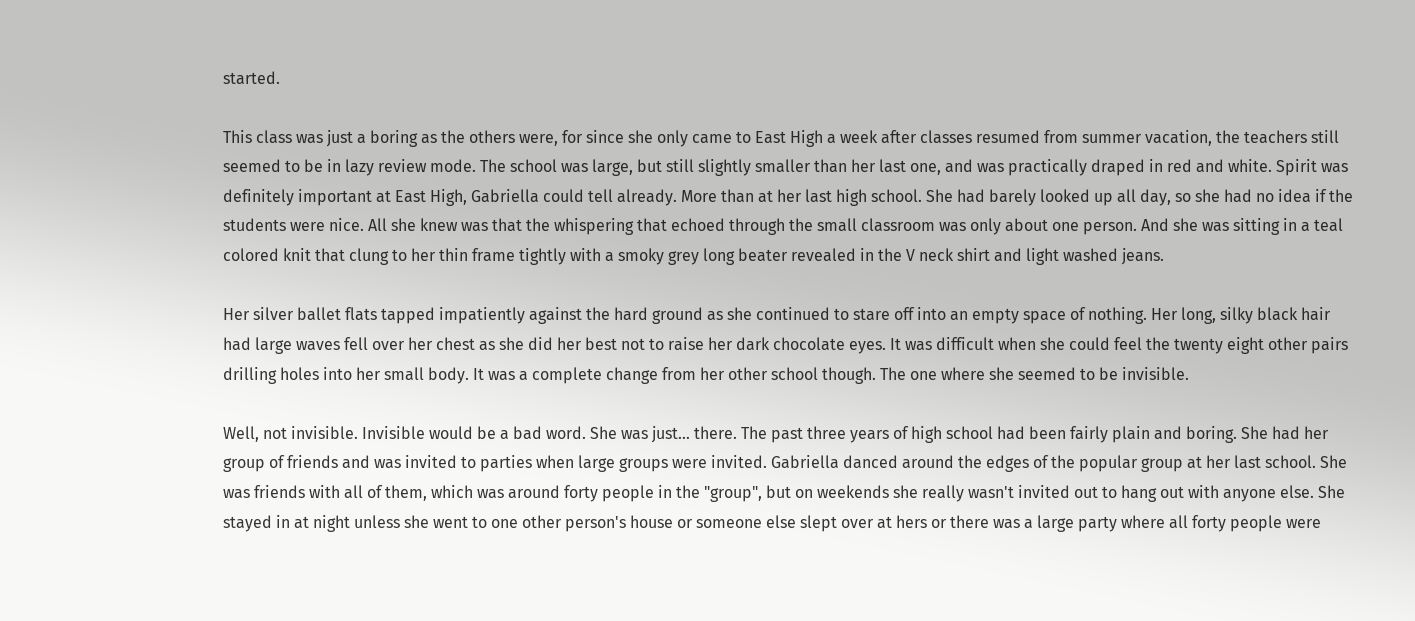started.

This class was just a boring as the others were, for since she only came to East High a week after classes resumed from summer vacation, the teachers still seemed to be in lazy review mode. The school was large, but still slightly smaller than her last one, and was practically draped in red and white. Spirit was definitely important at East High, Gabriella could tell already. More than at her last high school. She had barely looked up all day, so she had no idea if the students were nice. All she knew was that the whispering that echoed through the small classroom was only about one person. And she was sitting in a teal colored knit that clung to her thin frame tightly with a smoky grey long beater revealed in the V neck shirt and light washed jeans.

Her silver ballet flats tapped impatiently against the hard ground as she continued to stare off into an empty space of nothing. Her long, silky black hair had large waves fell over her chest as she did her best not to raise her dark chocolate eyes. It was difficult when she could feel the twenty eight other pairs drilling holes into her small body. It was a complete change from her other school though. The one where she seemed to be invisible.

Well, not invisible. Invisible would be a bad word. She was just… there. The past three years of high school had been fairly plain and boring. She had her group of friends and was invited to parties when large groups were invited. Gabriella danced around the edges of the popular group at her last school. She was friends with all of them, which was around forty people in the "group", but on weekends she really wasn't invited out to hang out with anyone else. She stayed in at night unless she went to one other person's house or someone else slept over at hers or there was a large party where all forty people were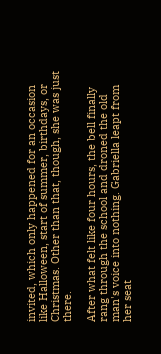invited, which only happened for an occasion like Halloween, start of summer, birthdays, or Christmas. Other than that, though, she was just there.

After what felt like four hours, the bell finally rang through the school and droned the old man's voice into nothing. Gabriella leapt from her seat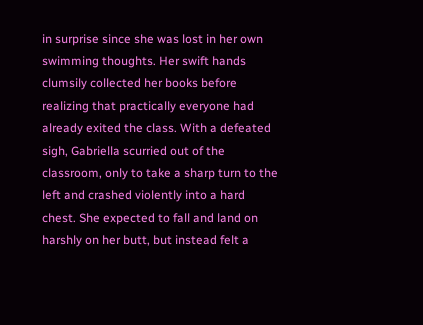in surprise since she was lost in her own swimming thoughts. Her swift hands clumsily collected her books before realizing that practically everyone had already exited the class. With a defeated sigh, Gabriella scurried out of the classroom, only to take a sharp turn to the left and crashed violently into a hard chest. She expected to fall and land on harshly on her butt, but instead felt a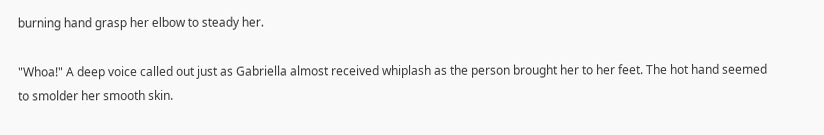burning hand grasp her elbow to steady her.

"Whoa!" A deep voice called out just as Gabriella almost received whiplash as the person brought her to her feet. The hot hand seemed to smolder her smooth skin.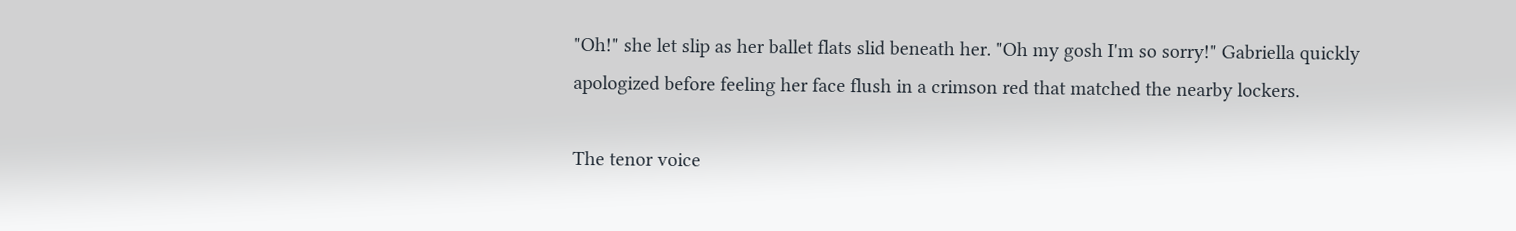"Oh!" she let slip as her ballet flats slid beneath her. "Oh my gosh I'm so sorry!" Gabriella quickly apologized before feeling her face flush in a crimson red that matched the nearby lockers.

The tenor voice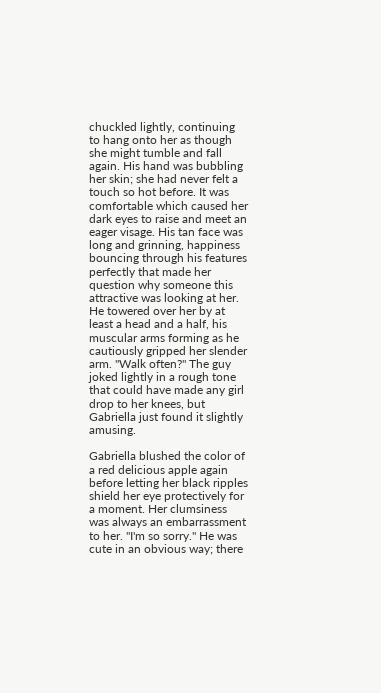chuckled lightly, continuing to hang onto her as though she might tumble and fall again. His hand was bubbling her skin; she had never felt a touch so hot before. It was comfortable which caused her dark eyes to raise and meet an eager visage. His tan face was long and grinning, happiness bouncing through his features perfectly that made her question why someone this attractive was looking at her. He towered over her by at least a head and a half, his muscular arms forming as he cautiously gripped her slender arm. "Walk often?" The guy joked lightly in a rough tone that could have made any girl drop to her knees, but Gabriella just found it slightly amusing.

Gabriella blushed the color of a red delicious apple again before letting her black ripples shield her eye protectively for a moment. Her clumsiness was always an embarrassment to her. "I'm so sorry." He was cute in an obvious way; there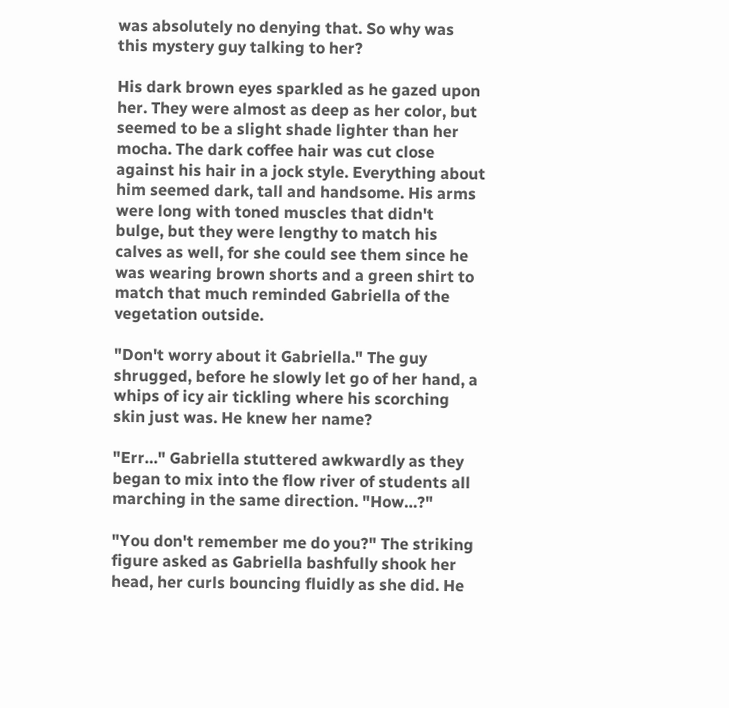was absolutely no denying that. So why was this mystery guy talking to her?

His dark brown eyes sparkled as he gazed upon her. They were almost as deep as her color, but seemed to be a slight shade lighter than her mocha. The dark coffee hair was cut close against his hair in a jock style. Everything about him seemed dark, tall and handsome. His arms were long with toned muscles that didn't bulge, but they were lengthy to match his calves as well, for she could see them since he was wearing brown shorts and a green shirt to match that much reminded Gabriella of the vegetation outside.

"Don't worry about it Gabriella." The guy shrugged, before he slowly let go of her hand, a whips of icy air tickling where his scorching skin just was. He knew her name?

"Err…" Gabriella stuttered awkwardly as they began to mix into the flow river of students all marching in the same direction. "How…?"

"You don't remember me do you?" The striking figure asked as Gabriella bashfully shook her head, her curls bouncing fluidly as she did. He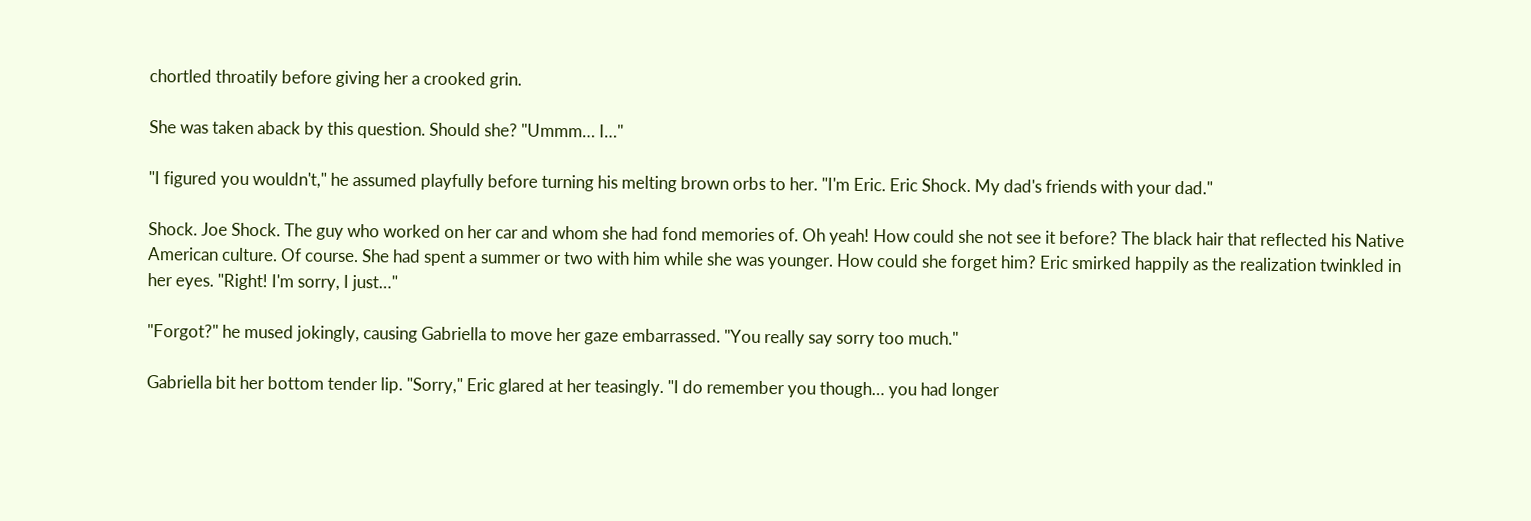chortled throatily before giving her a crooked grin.

She was taken aback by this question. Should she? "Ummm… I…"

"I figured you wouldn't," he assumed playfully before turning his melting brown orbs to her. "I'm Eric. Eric Shock. My dad's friends with your dad."

Shock. Joe Shock. The guy who worked on her car and whom she had fond memories of. Oh yeah! How could she not see it before? The black hair that reflected his Native American culture. Of course. She had spent a summer or two with him while she was younger. How could she forget him? Eric smirked happily as the realization twinkled in her eyes. "Right! I'm sorry, I just…"

"Forgot?" he mused jokingly, causing Gabriella to move her gaze embarrassed. "You really say sorry too much."

Gabriella bit her bottom tender lip. "Sorry," Eric glared at her teasingly. "I do remember you though… you had longer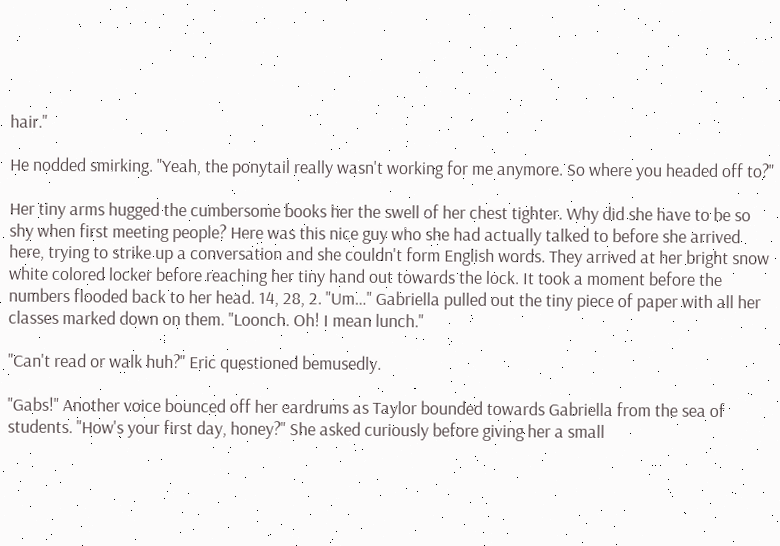hair."

He nodded smirking. "Yeah, the ponytail really wasn't working for me anymore. So where you headed off to?"

Her tiny arms hugged the cumbersome books her the swell of her chest tighter. Why did she have to be so shy when first meeting people? Here was this nice guy who she had actually talked to before she arrived here, trying to strike up a conversation and she couldn't form English words. They arrived at her bright snow white colored locker before reaching her tiny hand out towards the lock. It took a moment before the numbers flooded back to her head. 14, 28, 2. "Um…" Gabriella pulled out the tiny piece of paper with all her classes marked down on them. "Loonch. Oh! I mean lunch."

"Can't read or walk huh?" Eric questioned bemusedly.

"Gabs!" Another voice bounced off her eardrums as Taylor bounded towards Gabriella from the sea of students. "How's your first day, honey?" She asked curiously before giving her a small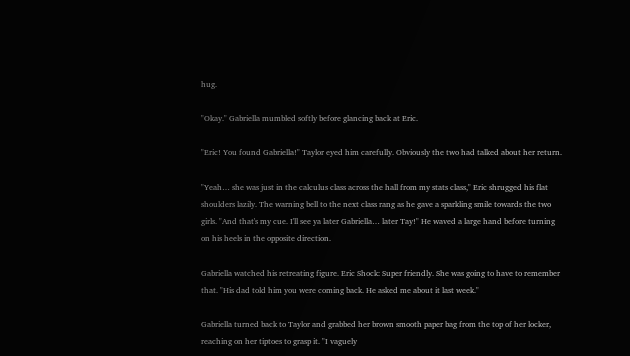hug.

"Okay." Gabriella mumbled softly before glancing back at Eric.

"Eric! You found Gabriella!" Taylor eyed him carefully. Obviously the two had talked about her return.

"Yeah… she was just in the calculus class across the hall from my stats class," Eric shrugged his flat shoulders lazily. The warning bell to the next class rang as he gave a sparkling smile towards the two girls. "And that's my cue. I'll see ya later Gabriella… later Tay!" He waved a large hand before turning on his heels in the opposite direction.

Gabriella watched his retreating figure. Eric Shock: Super friendly. She was going to have to remember that. "His dad told him you were coming back. He asked me about it last week."

Gabriella turned back to Taylor and grabbed her brown smooth paper bag from the top of her locker, reaching on her tiptoes to grasp it. "I vaguely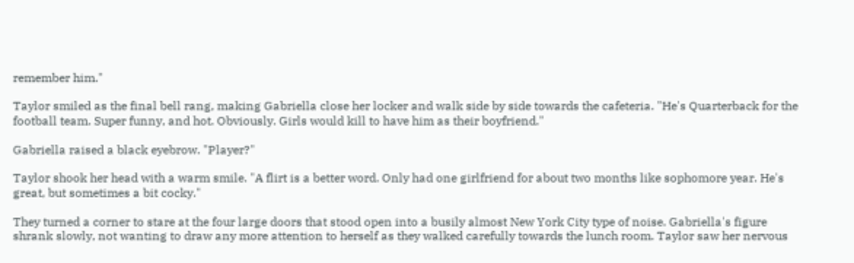remember him."

Taylor smiled as the final bell rang, making Gabriella close her locker and walk side by side towards the cafeteria. "He's Quarterback for the football team. Super funny, and hot. Obviously. Girls would kill to have him as their boyfriend."

Gabriella raised a black eyebrow. "Player?"

Taylor shook her head with a warm smile. "A flirt is a better word. Only had one girlfriend for about two months like sophomore year. He's great, but sometimes a bit cocky."

They turned a corner to stare at the four large doors that stood open into a busily almost New York City type of noise. Gabriella's figure shrank slowly, not wanting to draw any more attention to herself as they walked carefully towards the lunch room. Taylor saw her nervous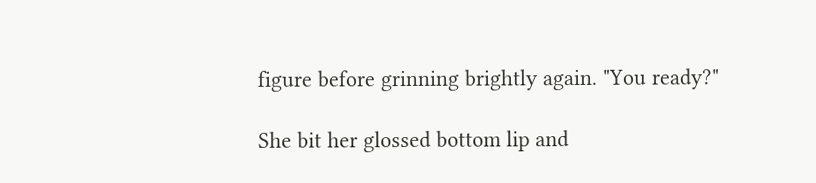figure before grinning brightly again. "You ready?"

She bit her glossed bottom lip and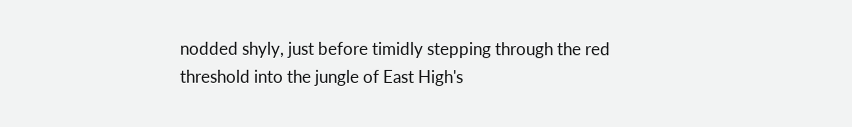nodded shyly, just before timidly stepping through the red threshold into the jungle of East High's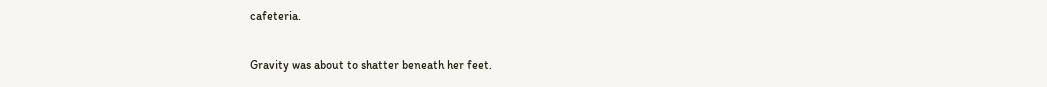cafeteria.

Gravity was about to shatter beneath her feet.